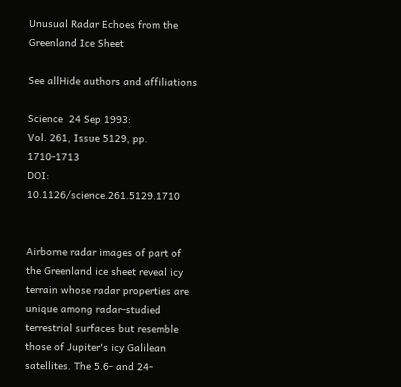Unusual Radar Echoes from the Greenland Ice Sheet

See allHide authors and affiliations

Science  24 Sep 1993:
Vol. 261, Issue 5129, pp. 1710-1713
DOI: 10.1126/science.261.5129.1710


Airborne radar images of part of the Greenland ice sheet reveal icy terrain whose radar properties are unique among radar-studied terrestrial surfaces but resemble those of Jupiter's icy Galilean satellites. The 5.6- and 24-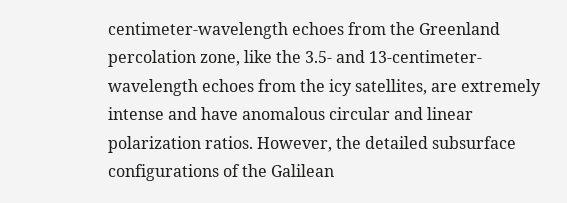centimeter-wavelength echoes from the Greenland percolation zone, like the 3.5- and 13-centimeter-wavelength echoes from the icy satellites, are extremely intense and have anomalous circular and linear polarization ratios. However, the detailed subsurface configurations of the Galilean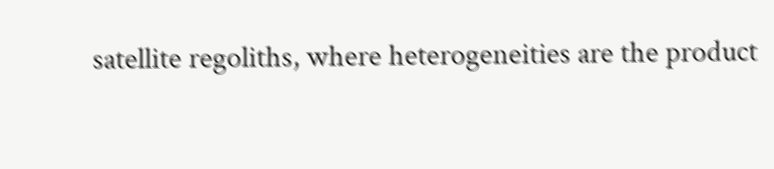satellite regoliths, where heterogeneities are the product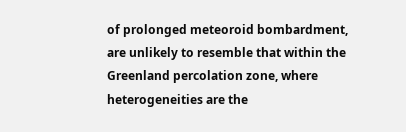of prolonged meteoroid bombardment, are unlikely to resemble that within the Greenland percolation zone, where heterogeneities are the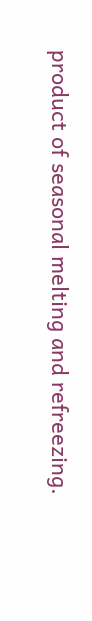product of seasonal melting and refreezing.